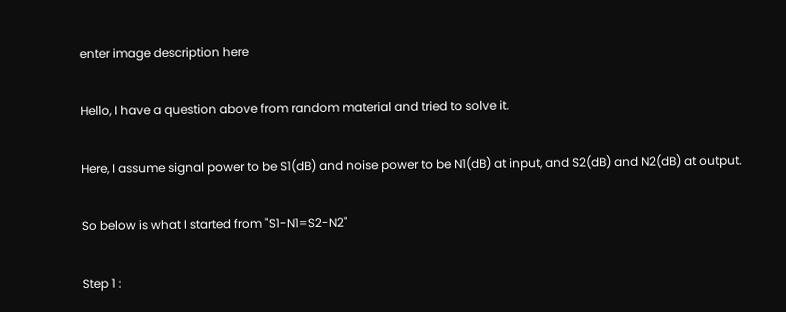enter image description here

Hello, I have a question above from random material and tried to solve it.

Here, I assume signal power to be S1(dB) and noise power to be N1(dB) at input, and S2(dB) and N2(dB) at output.

So below is what I started from "S1-N1=S2-N2"

Step 1 :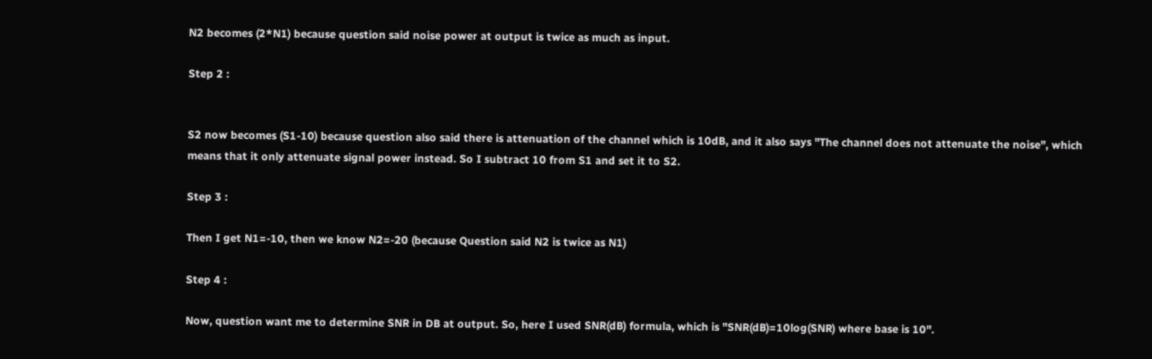N2 becomes (2*N1) because question said noise power at output is twice as much as input.

Step 2 :


S2 now becomes (S1-10) because question also said there is attenuation of the channel which is 10dB, and it also says "The channel does not attenuate the noise", which means that it only attenuate signal power instead. So I subtract 10 from S1 and set it to S2.

Step 3 :

Then I get N1=-10, then we know N2=-20 (because Question said N2 is twice as N1)

Step 4 :

Now, question want me to determine SNR in DB at output. So, here I used SNR(dB) formula, which is "SNR(dB)=10log(SNR) where base is 10".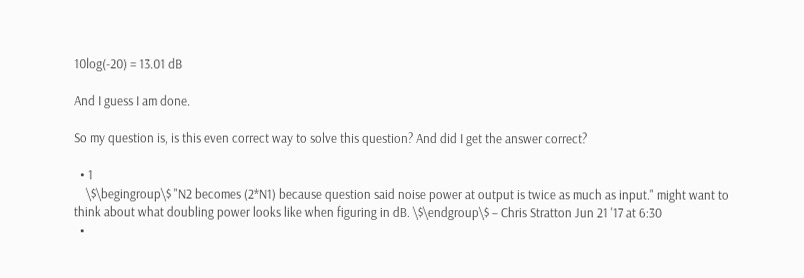10log(-20) = 13.01 dB

And I guess I am done.

So my question is, is this even correct way to solve this question? And did I get the answer correct?

  • 1
    \$\begingroup\$ "N2 becomes (2*N1) because question said noise power at output is twice as much as input." might want to think about what doubling power looks like when figuring in dB. \$\endgroup\$ – Chris Stratton Jun 21 '17 at 6:30
  •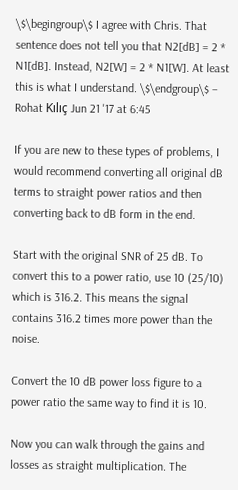\$\begingroup\$ I agree with Chris. That sentence does not tell you that N2[dB] = 2 * N1[dB]. Instead, N2[W] = 2 * N1[W]. At least this is what I understand. \$\endgroup\$ – Rohat Kılıç Jun 21 '17 at 6:45

If you are new to these types of problems, I would recommend converting all original dB terms to straight power ratios and then converting back to dB form in the end.

Start with the original SNR of 25 dB. To convert this to a power ratio, use 10 (25/10) which is 316.2. This means the signal contains 316.2 times more power than the noise.

Convert the 10 dB power loss figure to a power ratio the same way to find it is 10.

Now you can walk through the gains and losses as straight multiplication. The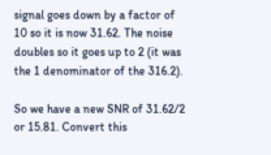signal goes down by a factor of 10 so it is now 31.62. The noise doubles so it goes up to 2 (it was the 1 denominator of the 316.2).

So we have a new SNR of 31.62/2 or 15.81. Convert this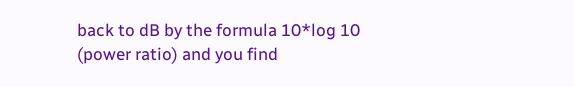back to dB by the formula 10*log 10 (power ratio) and you find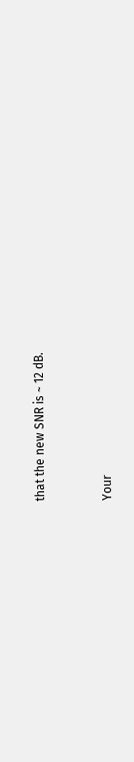that the new SNR is ~ 12 dB.


Your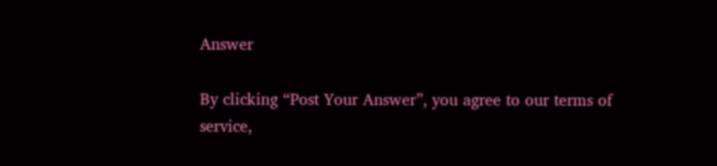Answer

By clicking “Post Your Answer”, you agree to our terms of service,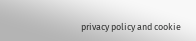privacy policy and cookie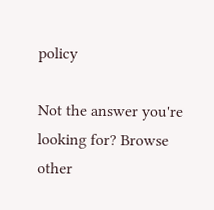policy

Not the answer you're looking for? Browse other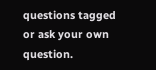questions tagged or ask your own question.